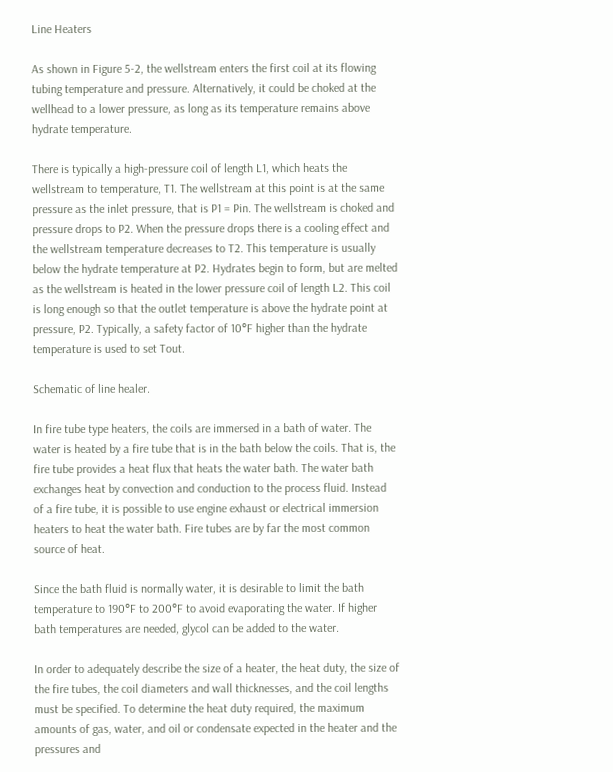Line Heaters

As shown in Figure 5-2, the wellstream enters the first coil at its flowing tubing temperature and pressure. Alternatively, it could be choked at the wellhead to a lower pressure, as long as its temperature remains above hydrate temperature.

There is typically a high-pressure coil of length L1, which heats the wellstream to temperature, T1. The wellstream at this point is at the same pressure as the inlet pressure, that is P1 = Pin. The wellstream is choked and pressure drops to P2. When the pressure drops there is a cooling effect and the wellstream temperature decreases to T2. This temperature is usually below the hydrate temperature at P2. Hydrates begin to form, but are melted as the wellstream is heated in the lower pressure coil of length L2. This coil is long enough so that the outlet temperature is above the hydrate point at pressure, P2. Typically, a safety factor of 10°F higher than the hydrate temperature is used to set Tout.

Schematic of line healer.

In fire tube type heaters, the coils are immersed in a bath of water. The water is heated by a fire tube that is in the bath below the coils. That is, the fire tube provides a heat flux that heats the water bath. The water bath exchanges heat by convection and conduction to the process fluid. Instead of a fire tube, it is possible to use engine exhaust or electrical immersion heaters to heat the water bath. Fire tubes are by far the most common source of heat.

Since the bath fluid is normally water, it is desirable to limit the bath temperature to 190°F to 200°F to avoid evaporating the water. If higher bath temperatures are needed, glycol can be added to the water.

In order to adequately describe the size of a heater, the heat duty, the size of the fire tubes, the coil diameters and wall thicknesses, and the coil lengths must be specified. To determine the heat duty required, the maximum amounts of gas, water, and oil or condensate expected in the heater and the pressures and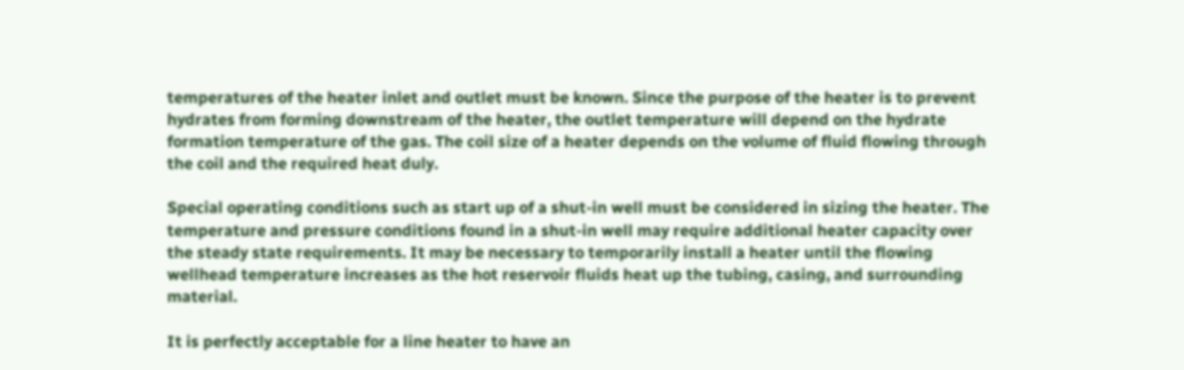temperatures of the heater inlet and outlet must be known. Since the purpose of the heater is to prevent hydrates from forming downstream of the heater, the outlet temperature will depend on the hydrate formation temperature of the gas. The coil size of a heater depends on the volume of fluid flowing through the coil and the required heat duly.

Special operating conditions such as start up of a shut-in well must be considered in sizing the heater. The temperature and pressure conditions found in a shut-in well may require additional heater capacity over the steady state requirements. It may be necessary to temporarily install a heater until the flowing wellhead temperature increases as the hot reservoir fluids heat up the tubing, casing, and surrounding material.

It is perfectly acceptable for a line heater to have an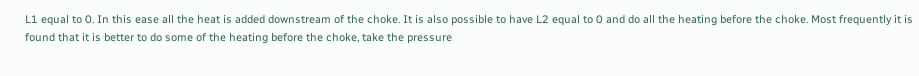L1 equal to 0. In this ease all the heat is added downstream of the choke. It is also possible to have L2 equal to 0 and do all the heating before the choke. Most frequently it is found that it is better to do some of the heating before the choke, take the pressure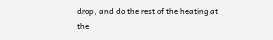drop, and do the rest of the heating at the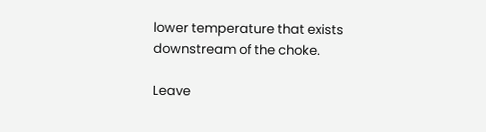lower temperature that exists downstream of the choke.

Leave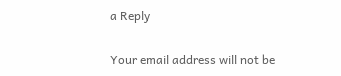a Reply

Your email address will not be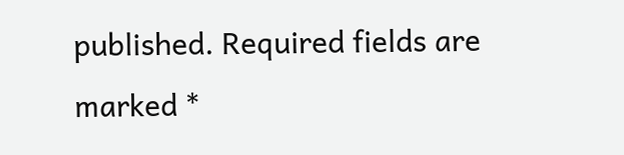published. Required fields are marked *